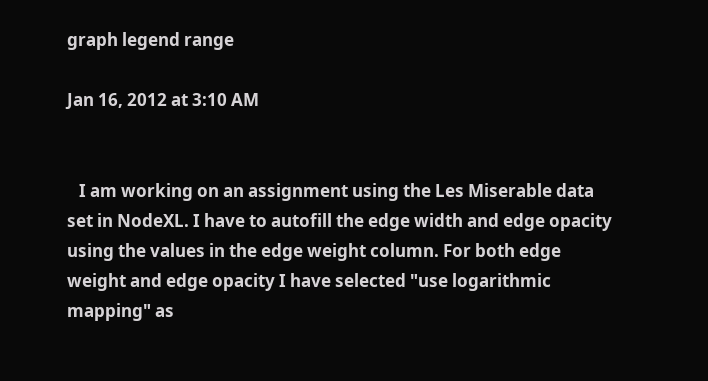graph legend range

Jan 16, 2012 at 3:10 AM


   I am working on an assignment using the Les Miserable data set in NodeXL. I have to autofill the edge width and edge opacity using the values in the edge weight column. For both edge weight and edge opacity I have selected "use logarithmic mapping" as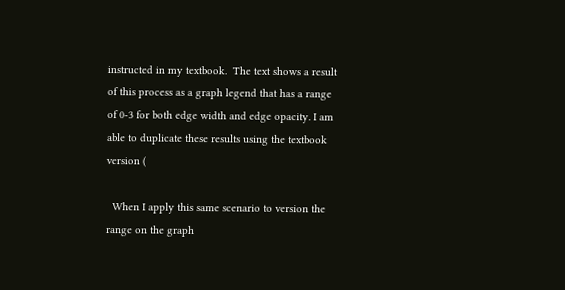instructed in my textbook.  The text shows a result of this process as a graph legend that has a range of 0-3 for both edge width and edge opacity. I am able to duplicate these results using the textbook version (

  When I apply this same scenario to version the range on the graph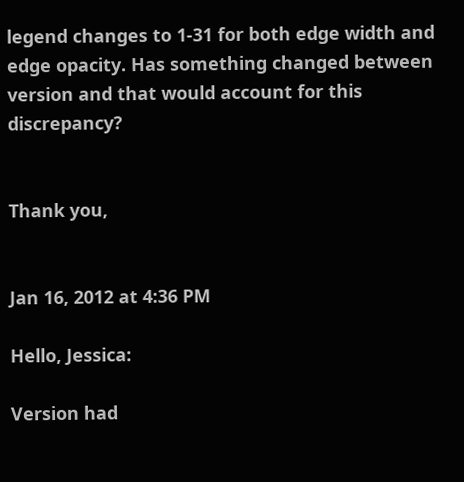legend changes to 1-31 for both edge width and edge opacity. Has something changed between version and that would account for this discrepancy?


Thank you,


Jan 16, 2012 at 4:36 PM

Hello, Jessica:

Version had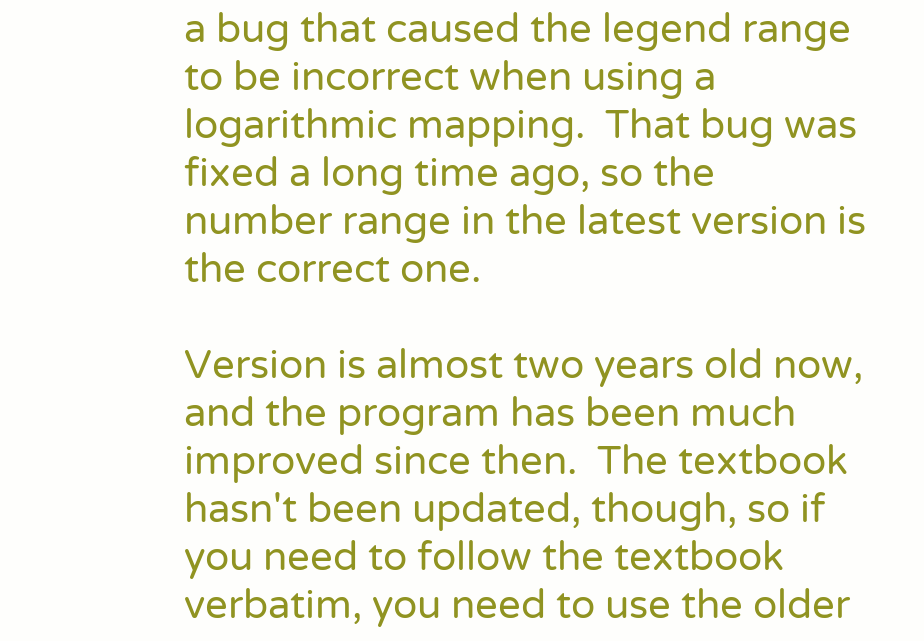a bug that caused the legend range to be incorrect when using a logarithmic mapping.  That bug was fixed a long time ago, so the number range in the latest version is the correct one.

Version is almost two years old now, and the program has been much improved since then.  The textbook hasn't been updated, though, so if you need to follow the textbook verbatim, you need to use the older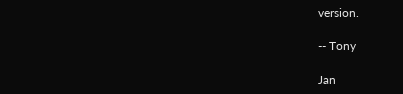version.

-- Tony

Jan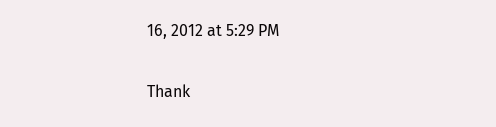16, 2012 at 5:29 PM

Thank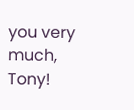you very much, Tony!